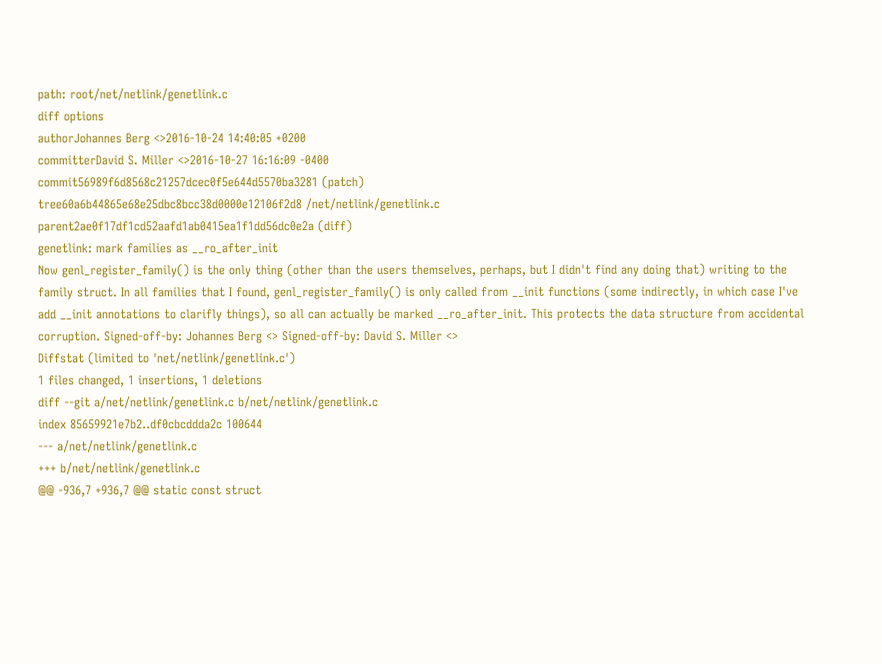path: root/net/netlink/genetlink.c
diff options
authorJohannes Berg <>2016-10-24 14:40:05 +0200
committerDavid S. Miller <>2016-10-27 16:16:09 -0400
commit56989f6d8568c21257dcec0f5e644d5570ba3281 (patch)
tree60a6b44865e68e25dbc8bcc38d0000e12106f2d8 /net/netlink/genetlink.c
parent2ae0f17df1cd52aafd1ab0415ea1f1dd56dc0e2a (diff)
genetlink: mark families as __ro_after_init
Now genl_register_family() is the only thing (other than the users themselves, perhaps, but I didn't find any doing that) writing to the family struct. In all families that I found, genl_register_family() is only called from __init functions (some indirectly, in which case I've add __init annotations to clarifly things), so all can actually be marked __ro_after_init. This protects the data structure from accidental corruption. Signed-off-by: Johannes Berg <> Signed-off-by: David S. Miller <>
Diffstat (limited to 'net/netlink/genetlink.c')
1 files changed, 1 insertions, 1 deletions
diff --git a/net/netlink/genetlink.c b/net/netlink/genetlink.c
index 85659921e7b2..df0cbcddda2c 100644
--- a/net/netlink/genetlink.c
+++ b/net/netlink/genetlink.c
@@ -936,7 +936,7 @@ static const struct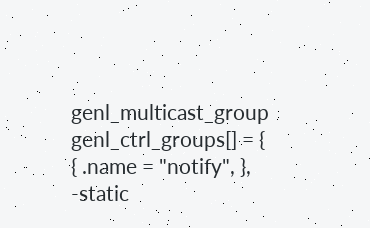genl_multicast_group genl_ctrl_groups[] = {
{ .name = "notify", },
-static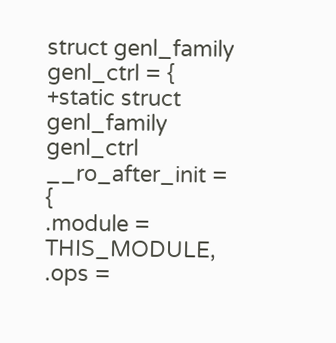struct genl_family genl_ctrl = {
+static struct genl_family genl_ctrl __ro_after_init = {
.module = THIS_MODULE,
.ops =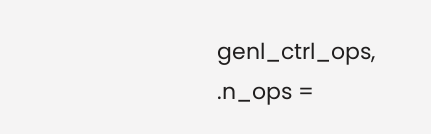genl_ctrl_ops,
.n_ops =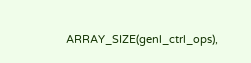ARRAY_SIZE(genl_ctrl_ops),